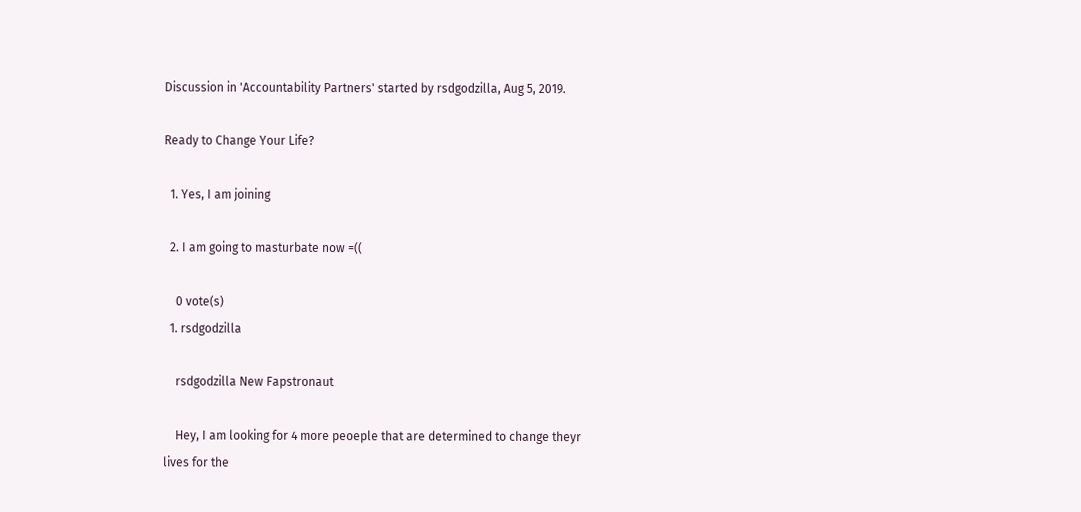Discussion in 'Accountability Partners' started by rsdgodzilla, Aug 5, 2019.

Ready to Change Your Life?

  1. Yes, I am joining

  2. I am going to masturbate now =((

    0 vote(s)
  1. rsdgodzilla

    rsdgodzilla New Fapstronaut

    Hey, I am looking for 4 more peoeple that are determined to change theyr lives for the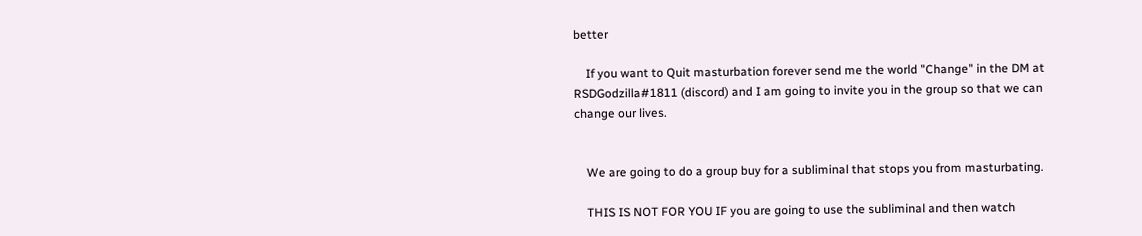better

    If you want to Quit masturbation forever send me the world "Change" in the DM at RSDGodzilla#1811 (discord) and I am going to invite you in the group so that we can change our lives.


    We are going to do a group buy for a subliminal that stops you from masturbating.

    THIS IS NOT FOR YOU IF you are going to use the subliminal and then watch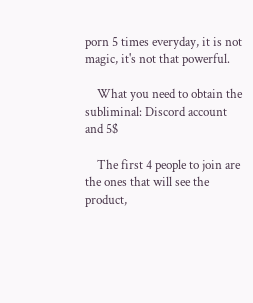porn 5 times everyday, it is not magic, it's not that powerful.

    What you need to obtain the subliminal: Discord account and 5$

    The first 4 people to join are the ones that will see the product,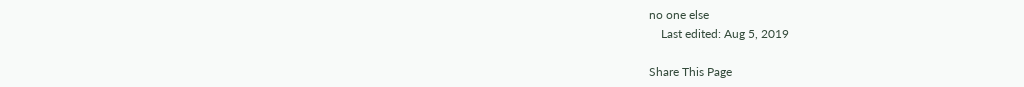no one else
    Last edited: Aug 5, 2019

Share This Page